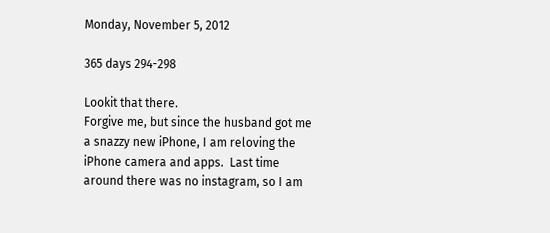Monday, November 5, 2012

365 days 294-298

Lookit that there.
Forgive me, but since the husband got me a snazzy new iPhone, I am reloving the iPhone camera and apps.  Last time around there was no instagram, so I am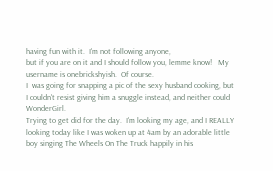having fun with it.  I'm not following anyone,
but if you are on it and I should follow you, lemme know!   My username is onebrickshyish.  Of course.
I  was going for snapping a pic of the sexy husband cooking, but I couldn't resist giving him a snuggle instead, and neither could WonderGirl.
Trying to get did for the day.  I'm looking my age, and I REALLY looking today like I was woken up at 4am by an adorable little boy singing The Wheels On The Truck happily in his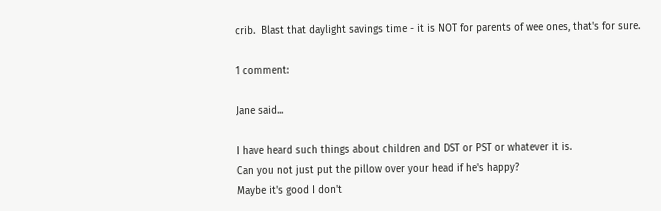crib.  Blast that daylight savings time - it is NOT for parents of wee ones, that's for sure.

1 comment:

Jane said...

I have heard such things about children and DST or PST or whatever it is.
Can you not just put the pillow over your head if he's happy?
Maybe it's good I don't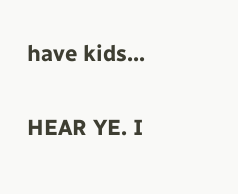have kids...

HEAR YE. I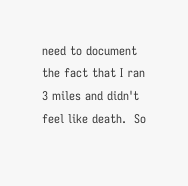need to document the fact that I ran 3 miles and didn't feel like death.  So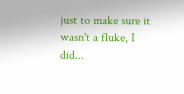just to make sure it wasn't a fluke, I did...